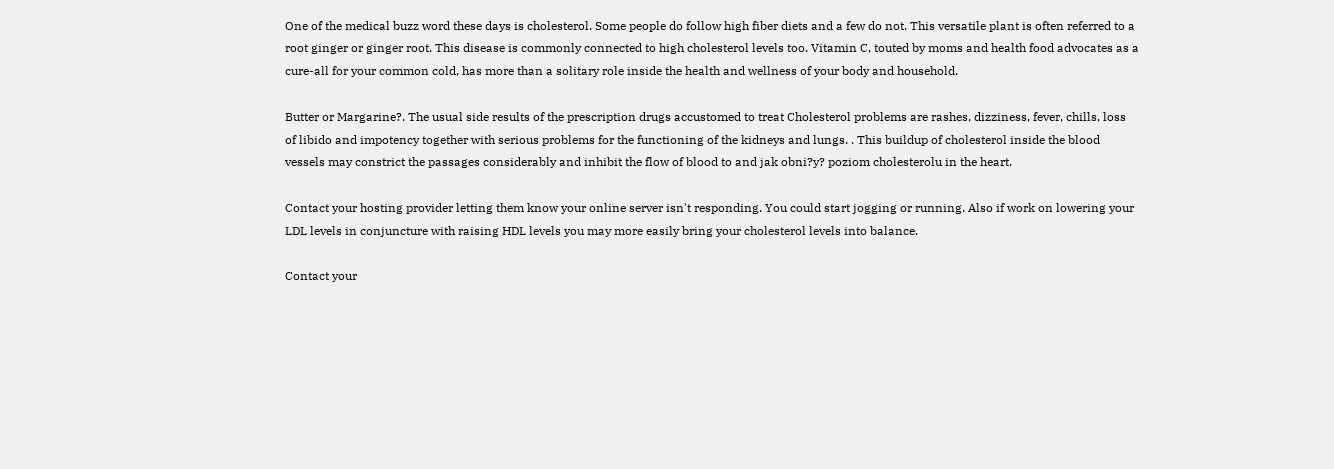One of the medical buzz word these days is cholesterol. Some people do follow high fiber diets and a few do not. This versatile plant is often referred to a root ginger or ginger root. This disease is commonly connected to high cholesterol levels too. Vitamin C, touted by moms and health food advocates as a cure-all for your common cold, has more than a solitary role inside the health and wellness of your body and household.

Butter or Margarine?. The usual side results of the prescription drugs accustomed to treat Cholesterol problems are rashes, dizziness, fever, chills, loss of libido and impotency together with serious problems for the functioning of the kidneys and lungs. . This buildup of cholesterol inside the blood vessels may constrict the passages considerably and inhibit the flow of blood to and jak obni?y? poziom cholesterolu in the heart.

Contact your hosting provider letting them know your online server isn't responding. You could start jogging or running. Also if work on lowering your LDL levels in conjuncture with raising HDL levels you may more easily bring your cholesterol levels into balance.

Contact your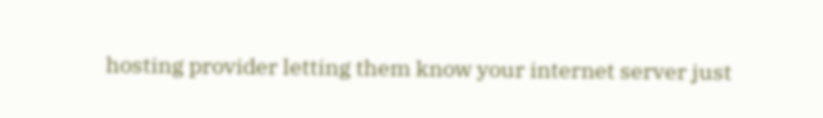hosting provider letting them know your internet server just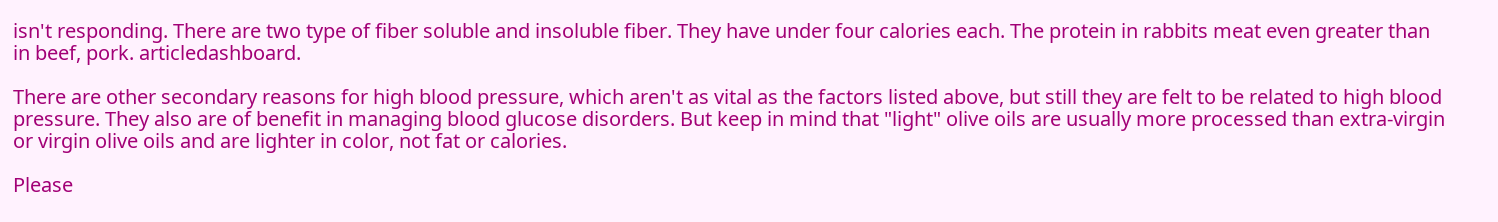isn't responding. There are two type of fiber soluble and insoluble fiber. They have under four calories each. The protein in rabbits meat even greater than in beef, pork. articledashboard.

There are other secondary reasons for high blood pressure, which aren't as vital as the factors listed above, but still they are felt to be related to high blood pressure. They also are of benefit in managing blood glucose disorders. But keep in mind that "light" olive oils are usually more processed than extra-virgin or virgin olive oils and are lighter in color, not fat or calories.

Please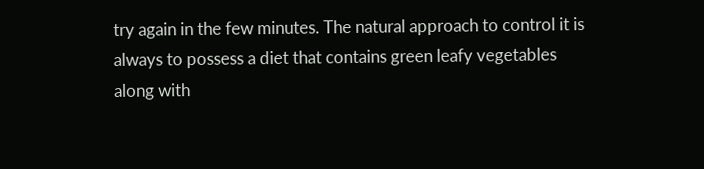try again in the few minutes. The natural approach to control it is always to possess a diet that contains green leafy vegetables along with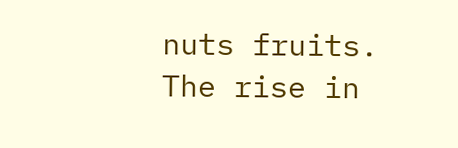nuts fruits. The rise in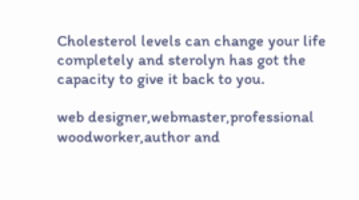Cholesterol levels can change your life completely and sterolyn has got the capacity to give it back to you.

web designer,webmaster,professional woodworker,author and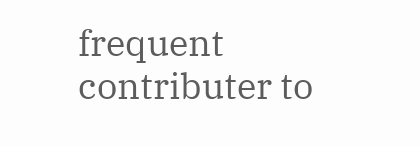frequent contributer to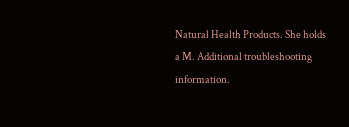Natural Health Products. She holds a M. Additional troubleshooting information.